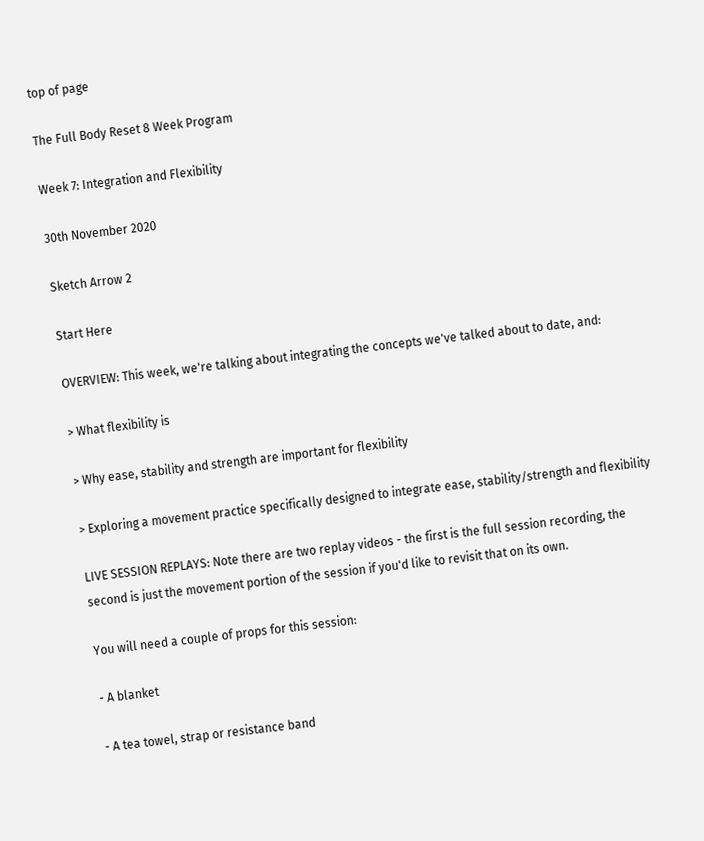top of page

The Full Body Reset 8 Week Program

Week 7: Integration and Flexibility

30th November 2020

Sketch Arrow 2

Start Here

OVERVIEW: This week, we're talking about integrating the concepts we've talked about to date, and:

> What flexibility is

> Why ease, stability and strength are important for flexibility

> Exploring a movement practice specifically designed to integrate ease, stability/strength and flexibility

LIVE SESSION REPLAYS: Note there are two replay videos - the first is the full session recording, the second is just the movement portion of the session if you'd like to revisit that on its own.

You will need a couple of props for this session:

- A blanket

- A tea towel, strap or resistance band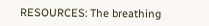RESOURCES: The breathing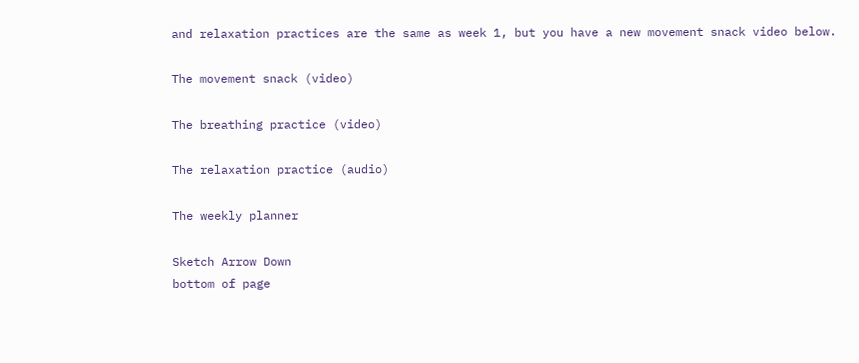and relaxation practices are the same as week 1, but you have a new movement snack video below.

The movement snack (video)

The breathing practice (video)

The relaxation practice (audio)

The weekly planner

Sketch Arrow Down
bottom of page